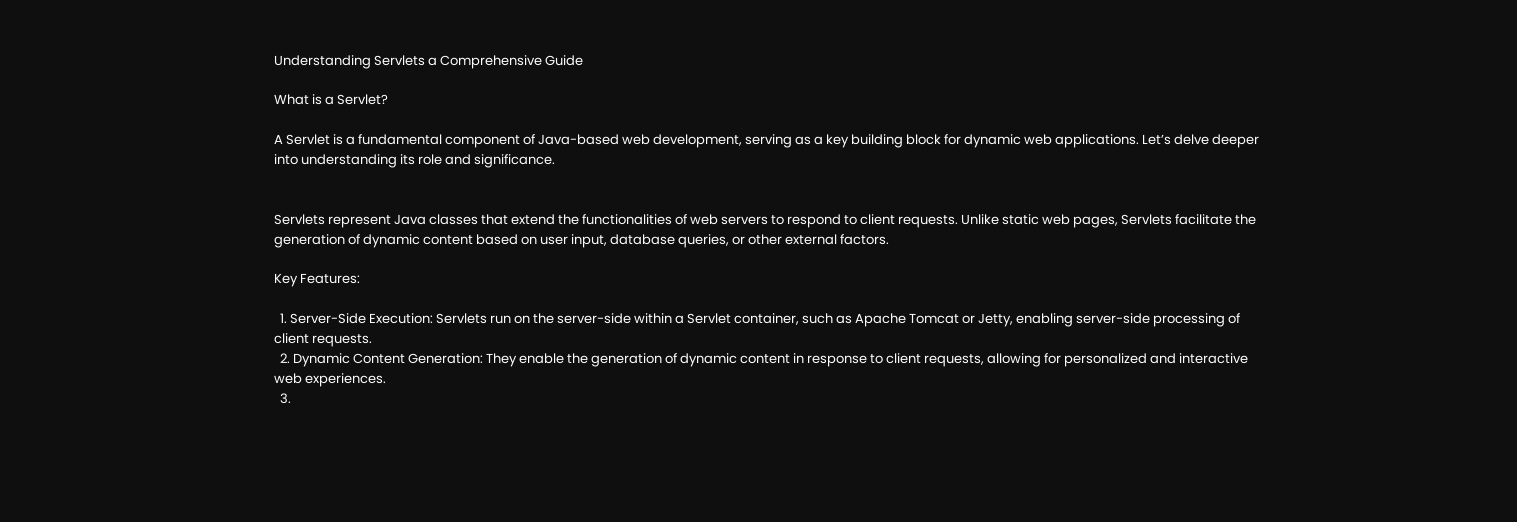Understanding Servlets a Comprehensive Guide

What is a Servlet?

A Servlet is a fundamental component of Java-based web development, serving as a key building block for dynamic web applications. Let’s delve deeper into understanding its role and significance.


Servlets represent Java classes that extend the functionalities of web servers to respond to client requests. Unlike static web pages, Servlets facilitate the generation of dynamic content based on user input, database queries, or other external factors.

Key Features:

  1. Server-Side Execution: Servlets run on the server-side within a Servlet container, such as Apache Tomcat or Jetty, enabling server-side processing of client requests.
  2. Dynamic Content Generation: They enable the generation of dynamic content in response to client requests, allowing for personalized and interactive web experiences.
  3.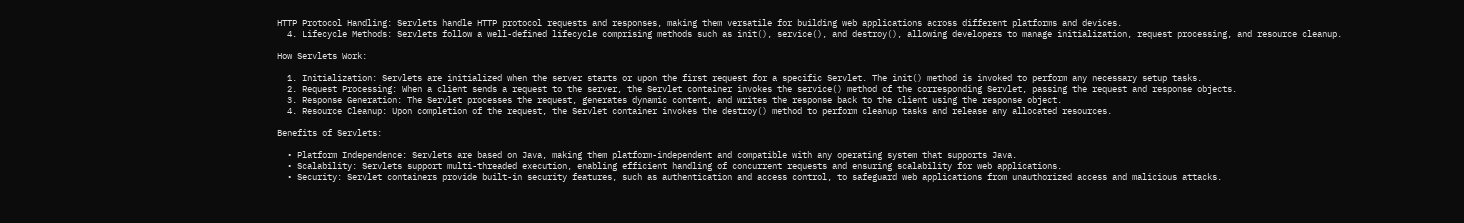HTTP Protocol Handling: Servlets handle HTTP protocol requests and responses, making them versatile for building web applications across different platforms and devices.
  4. Lifecycle Methods: Servlets follow a well-defined lifecycle comprising methods such as init(), service(), and destroy(), allowing developers to manage initialization, request processing, and resource cleanup.

How Servlets Work:

  1. Initialization: Servlets are initialized when the server starts or upon the first request for a specific Servlet. The init() method is invoked to perform any necessary setup tasks.
  2. Request Processing: When a client sends a request to the server, the Servlet container invokes the service() method of the corresponding Servlet, passing the request and response objects.
  3. Response Generation: The Servlet processes the request, generates dynamic content, and writes the response back to the client using the response object.
  4. Resource Cleanup: Upon completion of the request, the Servlet container invokes the destroy() method to perform cleanup tasks and release any allocated resources.

Benefits of Servlets:

  • Platform Independence: Servlets are based on Java, making them platform-independent and compatible with any operating system that supports Java.
  • Scalability: Servlets support multi-threaded execution, enabling efficient handling of concurrent requests and ensuring scalability for web applications.
  • Security: Servlet containers provide built-in security features, such as authentication and access control, to safeguard web applications from unauthorized access and malicious attacks.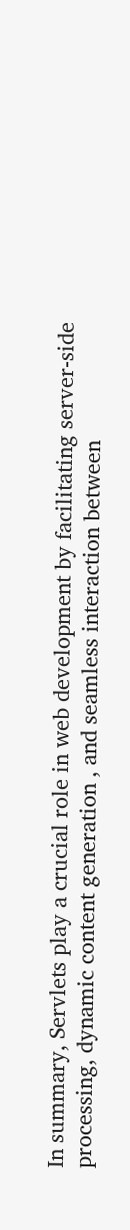In summary, Servlets play a crucial role in web development by facilitating server-side processing, dynamic content generation , and seamless interaction between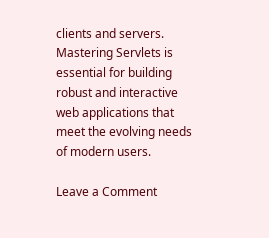clients and servers. Mastering Servlets is essential for building robust and interactive web applications that meet the evolving needs of modern users.

Leave a Comment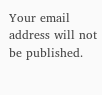Your email address will not be published.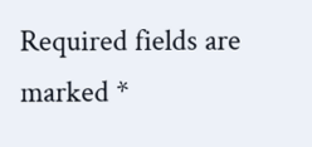Required fields are marked *